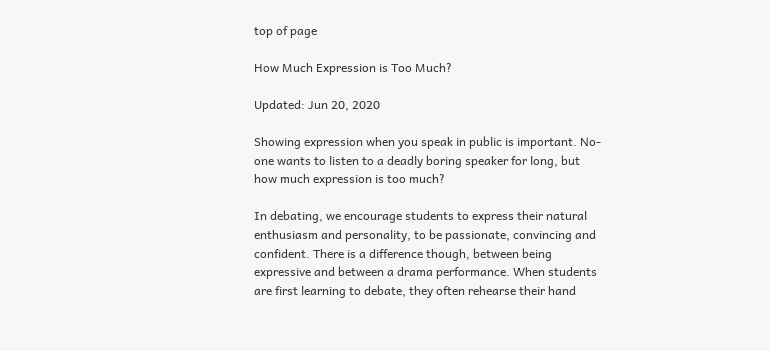top of page

How Much Expression is Too Much?

Updated: Jun 20, 2020

Showing expression when you speak in public is important. No-one wants to listen to a deadly boring speaker for long, but how much expression is too much?

In debating, we encourage students to express their natural enthusiasm and personality, to be passionate, convincing and confident. There is a difference though, between being expressive and between a drama performance. When students are first learning to debate, they often rehearse their hand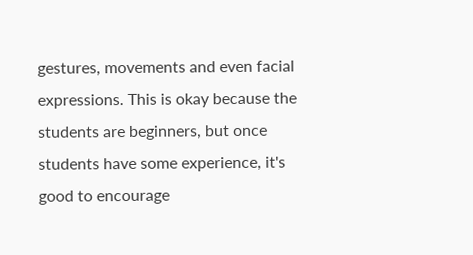gestures, movements and even facial expressions. This is okay because the students are beginners, but once students have some experience, it's good to encourage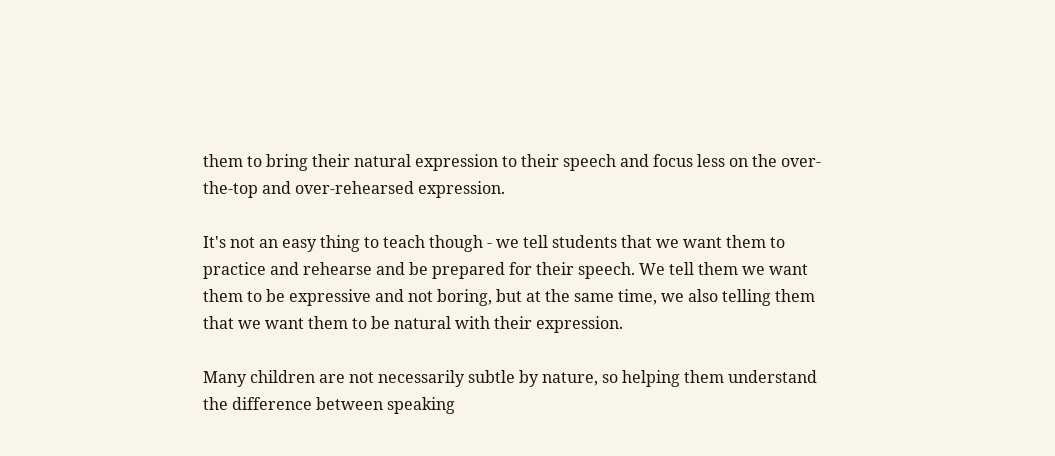them to bring their natural expression to their speech and focus less on the over-the-top and over-rehearsed expression.

It's not an easy thing to teach though - we tell students that we want them to practice and rehearse and be prepared for their speech. We tell them we want them to be expressive and not boring, but at the same time, we also telling them that we want them to be natural with their expression.

Many children are not necessarily subtle by nature, so helping them understand the difference between speaking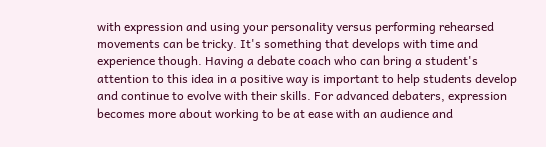with expression and using your personality versus performing rehearsed movements can be tricky. It's something that develops with time and experience though. Having a debate coach who can bring a student's attention to this idea in a positive way is important to help students develop and continue to evolve with their skills. For advanced debaters, expression becomes more about working to be at ease with an audience and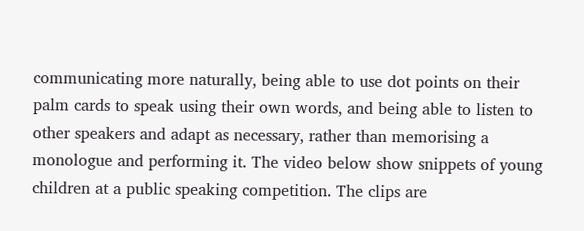communicating more naturally, being able to use dot points on their palm cards to speak using their own words, and being able to listen to other speakers and adapt as necessary, rather than memorising a monologue and performing it. The video below show snippets of young children at a public speaking competition. The clips are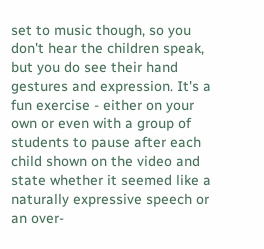set to music though, so you don't hear the children speak, but you do see their hand gestures and expression. It's a fun exercise - either on your own or even with a group of students to pause after each child shown on the video and state whether it seemed like a naturally expressive speech or an over-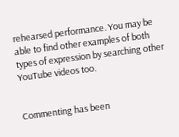rehearsed performance. You may be able to find other examples of both types of expression by searching other YouTube videos too.


Commenting has been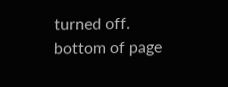turned off.
bottom of page